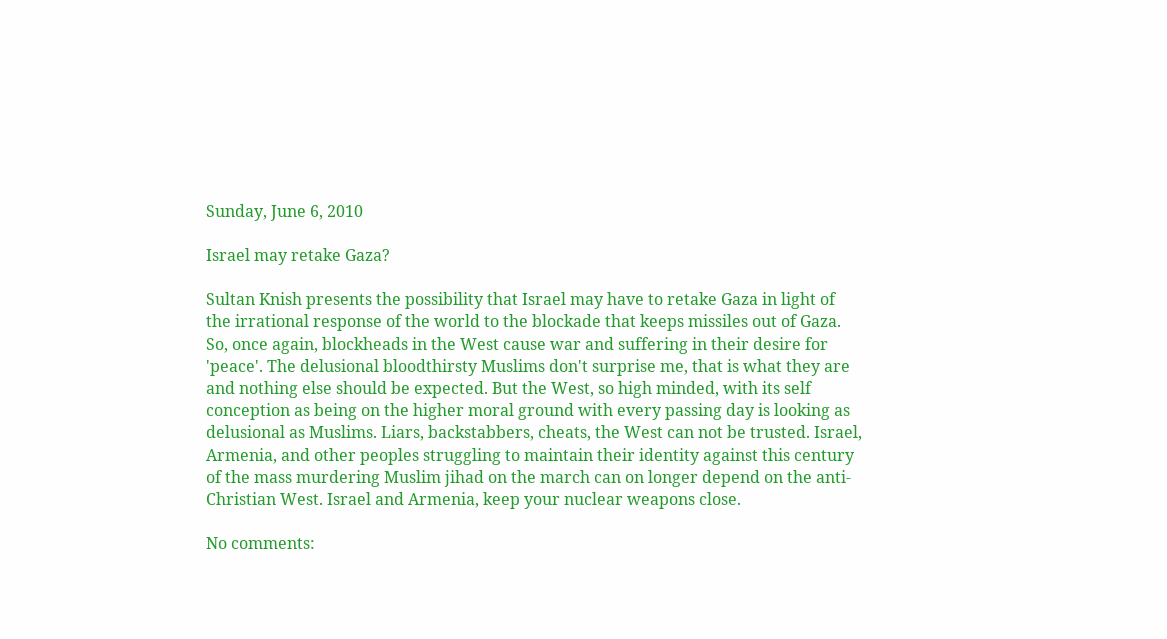Sunday, June 6, 2010

Israel may retake Gaza?

Sultan Knish presents the possibility that Israel may have to retake Gaza in light of the irrational response of the world to the blockade that keeps missiles out of Gaza. So, once again, blockheads in the West cause war and suffering in their desire for 'peace'. The delusional bloodthirsty Muslims don't surprise me, that is what they are and nothing else should be expected. But the West, so high minded, with its self conception as being on the higher moral ground with every passing day is looking as delusional as Muslims. Liars, backstabbers, cheats, the West can not be trusted. Israel, Armenia, and other peoples struggling to maintain their identity against this century of the mass murdering Muslim jihad on the march can on longer depend on the anti-Christian West. Israel and Armenia, keep your nuclear weapons close.

No comments: